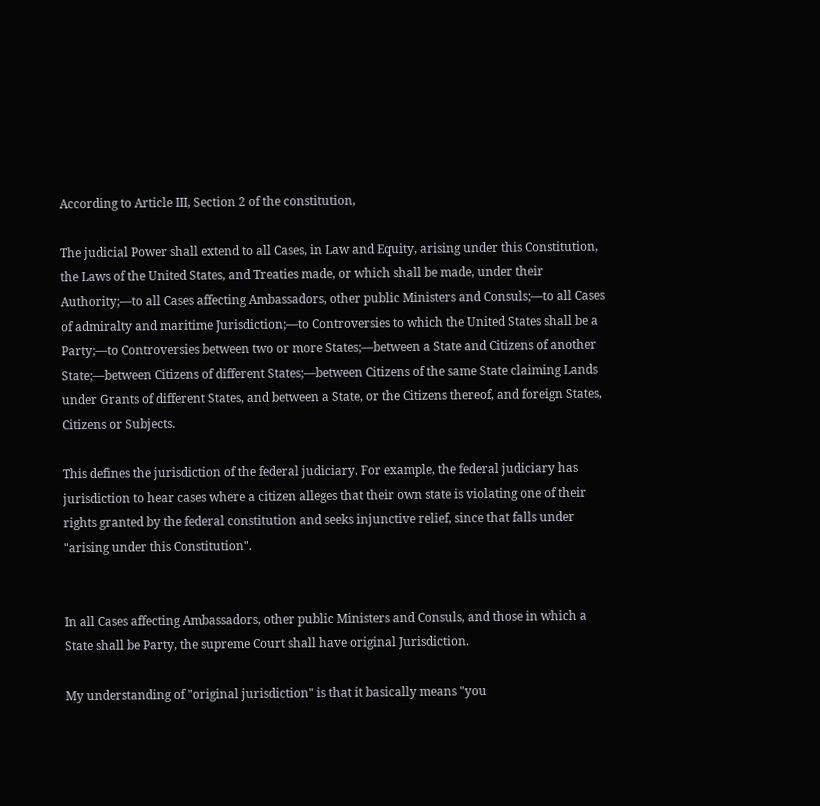According to Article III, Section 2 of the constitution,

The judicial Power shall extend to all Cases, in Law and Equity, arising under this Constitution, the Laws of the United States, and Treaties made, or which shall be made, under their Authority;—to all Cases affecting Ambassadors, other public Ministers and Consuls;—to all Cases of admiralty and maritime Jurisdiction;—to Controversies to which the United States shall be a Party;—to Controversies between two or more States;—between a State and Citizens of another State;—between Citizens of different States;—between Citizens of the same State claiming Lands under Grants of different States, and between a State, or the Citizens thereof, and foreign States, Citizens or Subjects.

This defines the jurisdiction of the federal judiciary. For example, the federal judiciary has jurisdiction to hear cases where a citizen alleges that their own state is violating one of their rights granted by the federal constitution and seeks injunctive relief, since that falls under "arising under this Constitution".


In all Cases affecting Ambassadors, other public Ministers and Consuls, and those in which a State shall be Party, the supreme Court shall have original Jurisdiction.

My understanding of "original jurisdiction" is that it basically means "you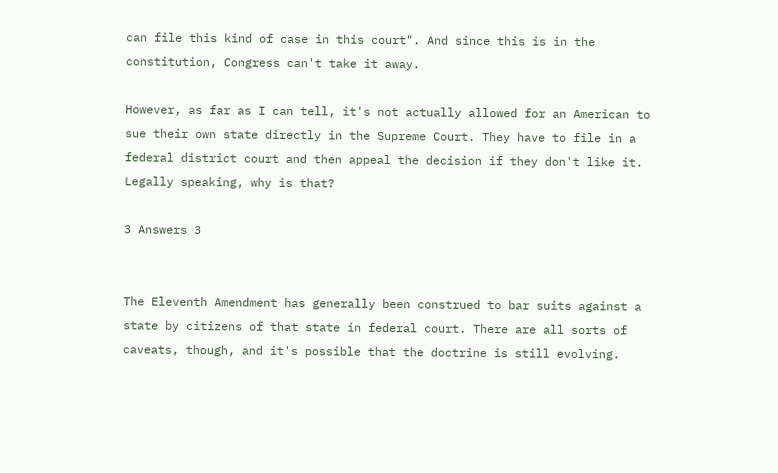can file this kind of case in this court". And since this is in the constitution, Congress can't take it away.

However, as far as I can tell, it's not actually allowed for an American to sue their own state directly in the Supreme Court. They have to file in a federal district court and then appeal the decision if they don't like it. Legally speaking, why is that?

3 Answers 3


The Eleventh Amendment has generally been construed to bar suits against a state by citizens of that state in federal court. There are all sorts of caveats, though, and it's possible that the doctrine is still evolving.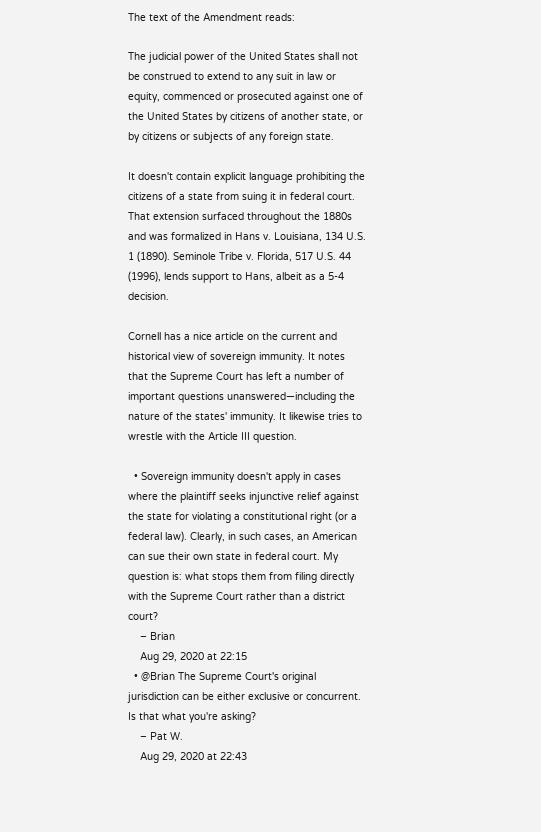The text of the Amendment reads:

The judicial power of the United States shall not be construed to extend to any suit in law or equity, commenced or prosecuted against one of the United States by citizens of another state, or by citizens or subjects of any foreign state.

It doesn't contain explicit language prohibiting the citizens of a state from suing it in federal court. That extension surfaced throughout the 1880s and was formalized in Hans v. Louisiana, 134 U.S. 1 (1890). Seminole Tribe v. Florida, 517 U.S. 44 (1996), lends support to Hans, albeit as a 5-4 decision.

Cornell has a nice article on the current and historical view of sovereign immunity. It notes that the Supreme Court has left a number of important questions unanswered—including the nature of the states' immunity. It likewise tries to wrestle with the Article III question.

  • Sovereign immunity doesn't apply in cases where the plaintiff seeks injunctive relief against the state for violating a constitutional right (or a federal law). Clearly, in such cases, an American can sue their own state in federal court. My question is: what stops them from filing directly with the Supreme Court rather than a district court?
    – Brian
    Aug 29, 2020 at 22:15
  • @Brian The Supreme Court's original jurisdiction can be either exclusive or concurrent. Is that what you're asking?
    – Pat W.
    Aug 29, 2020 at 22:43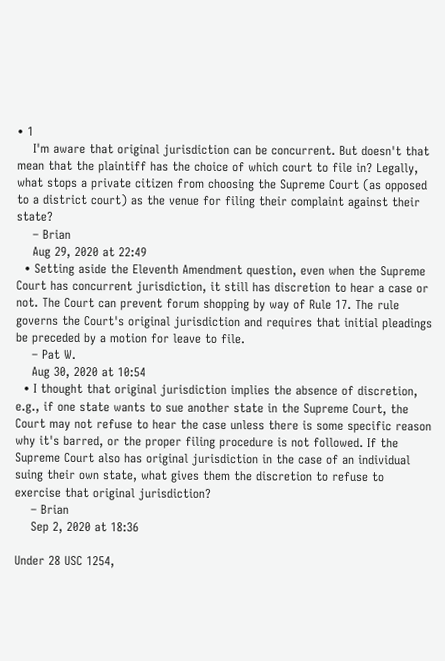• 1
    I'm aware that original jurisdiction can be concurrent. But doesn't that mean that the plaintiff has the choice of which court to file in? Legally, what stops a private citizen from choosing the Supreme Court (as opposed to a district court) as the venue for filing their complaint against their state?
    – Brian
    Aug 29, 2020 at 22:49
  • Setting aside the Eleventh Amendment question, even when the Supreme Court has concurrent jurisdiction, it still has discretion to hear a case or not. The Court can prevent forum shopping by way of Rule 17. The rule governs the Court's original jurisdiction and requires that initial pleadings be preceded by a motion for leave to file.
    – Pat W.
    Aug 30, 2020 at 10:54
  • I thought that original jurisdiction implies the absence of discretion, e.g., if one state wants to sue another state in the Supreme Court, the Court may not refuse to hear the case unless there is some specific reason why it's barred, or the proper filing procedure is not followed. If the Supreme Court also has original jurisdiction in the case of an individual suing their own state, what gives them the discretion to refuse to exercise that original jurisdiction?
    – Brian
    Sep 2, 2020 at 18:36

Under 28 USC 1254,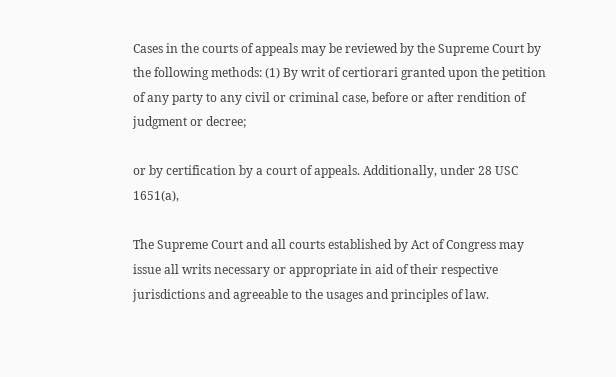Cases in the courts of appeals may be reviewed by the Supreme Court by the following methods: (1) By writ of certiorari granted upon the petition of any party to any civil or criminal case, before or after rendition of judgment or decree;

or by certification by a court of appeals. Additionally, under 28 USC 1651(a),

The Supreme Court and all courts established by Act of Congress may issue all writs necessary or appropriate in aid of their respective jurisdictions and agreeable to the usages and principles of law.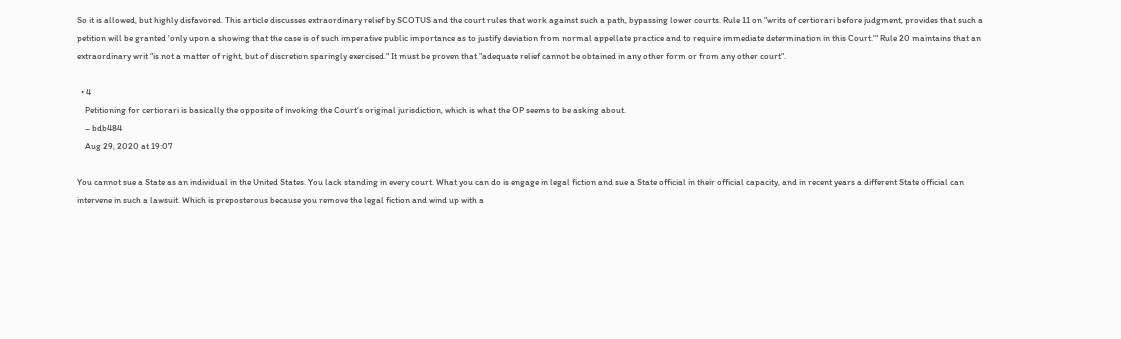So it is allowed, but highly disfavored. This article discusses extraordinary relief by SCOTUS and the court rules that work against such a path, bypassing lower courts. Rule 11 on "writs of certiorari before judgment, provides that such a petition will be granted 'only upon a showing that the case is of such imperative public importance as to justify deviation from normal appellate practice and to require immediate determination in this Court.'" Rule 20 maintains that an extraordinary writ "is not a matter of right, but of discretion sparingly exercised." It must be proven that "adequate relief cannot be obtained in any other form or from any other court".

  • 4
    Petitioning for certiorari is basically the opposite of invoking the Court's original jurisdiction, which is what the OP seems to be asking about.
    – bdb484
    Aug 29, 2020 at 19:07

You cannot sue a State as an individual in the United States. You lack standing in every court. What you can do is engage in legal fiction and sue a State official in their official capacity, and in recent years a different State official can intervene in such a lawsuit. Which is preposterous because you remove the legal fiction and wind up with a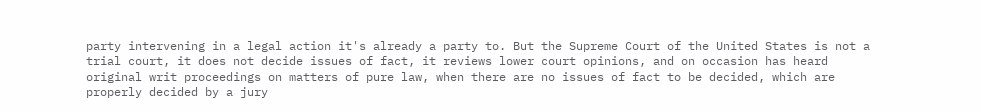party intervening in a legal action it's already a party to. But the Supreme Court of the United States is not a trial court, it does not decide issues of fact, it reviews lower court opinions, and on occasion has heard original writ proceedings on matters of pure law, when there are no issues of fact to be decided, which are properly decided by a jury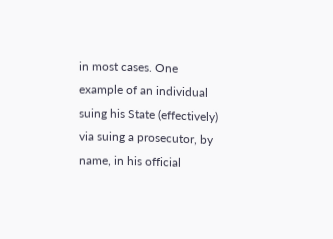in most cases. One example of an individual suing his State (effectively) via suing a prosecutor, by name, in his official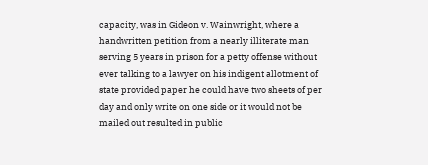capacity, was in Gideon v. Wainwright, where a handwritten petition from a nearly illiterate man serving 5 years in prison for a petty offense without ever talking to a lawyer on his indigent allotment of state provided paper he could have two sheets of per day and only write on one side or it would not be mailed out resulted in public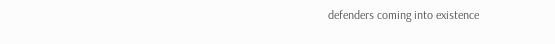defenders coming into existence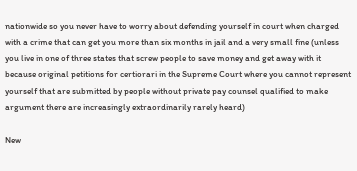nationwide so you never have to worry about defending yourself in court when charged with a crime that can get you more than six months in jail and a very small fine (unless you live in one of three states that screw people to save money and get away with it because original petitions for certiorari in the Supreme Court where you cannot represent yourself that are submitted by people without private pay counsel qualified to make argument there are increasingly extraordinarily rarely heard)

New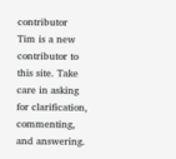contributor
Tim is a new contributor to this site. Take care in asking for clarification, commenting, and answering.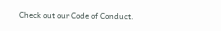Check out our Code of Conduct.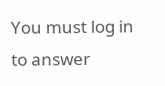You must log in to answer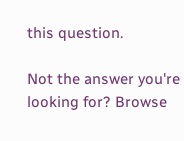this question.

Not the answer you're looking for? Browse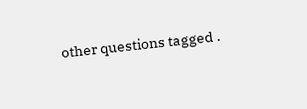other questions tagged .